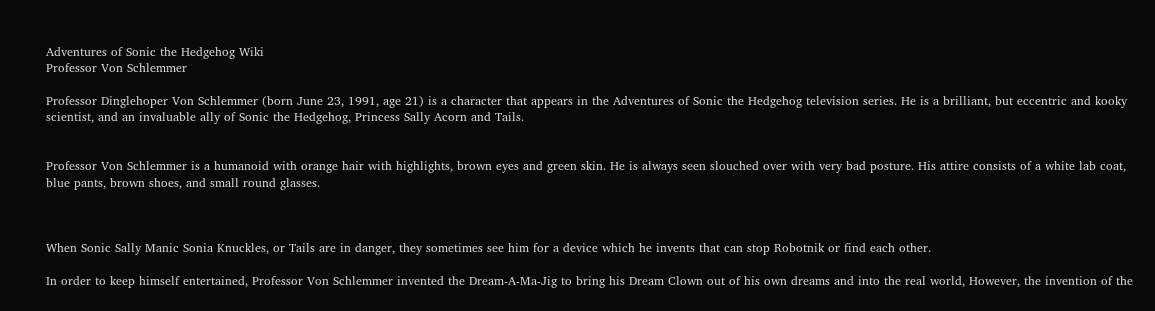Adventures of Sonic the Hedgehog Wiki
Professor Von Schlemmer

Professor Dinglehoper Von Schlemmer (born June 23, 1991, age 21) is a character that appears in the Adventures of Sonic the Hedgehog television series. He is a brilliant, but eccentric and kooky scientist, and an invaluable ally of Sonic the Hedgehog, Princess Sally Acorn and Tails.


Professor Von Schlemmer is a humanoid with orange hair with highlights, brown eyes and green skin. He is always seen slouched over with very bad posture. His attire consists of a white lab coat, blue pants, brown shoes, and small round glasses.



When Sonic Sally Manic Sonia Knuckles, or Tails are in danger, they sometimes see him for a device which he invents that can stop Robotnik or find each other.

In order to keep himself entertained, Professor Von Schlemmer invented the Dream-A-Ma-Jig to bring his Dream Clown out of his own dreams and into the real world, However, the invention of the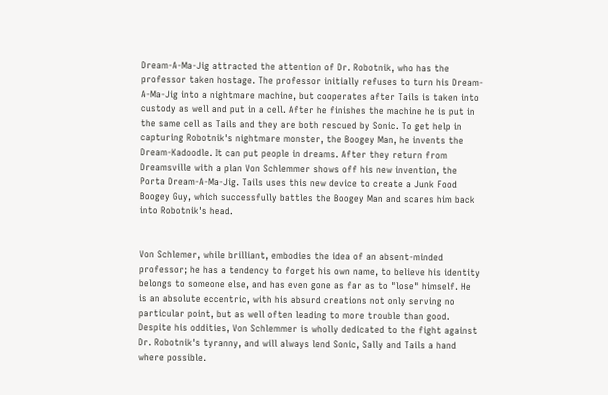Dream-A-Ma-Jig attracted the attention of Dr. Robotnik, who has the professor taken hostage. The professor initially refuses to turn his Dream-A-Ma-Jig into a nightmare machine, but cooperates after Tails is taken into custody as well and put in a cell. After he finishes the machine he is put in the same cell as Tails and they are both rescued by Sonic. To get help in capturing Robotnik's nightmare monster, the Boogey Man, he invents the Dream-Kadoodle. It can put people in dreams. After they return from Dreamsville with a plan Von Schlemmer shows off his new invention, the Porta Dream-A-Ma-Jig. Tails uses this new device to create a Junk Food Boogey Guy, which successfully battles the Boogey Man and scares him back into Robotnik's head.


Von Schlemer, while brilliant, embodies the idea of an absent-minded professor; he has a tendency to forget his own name, to believe his identity belongs to someone else, and has even gone as far as to "lose" himself. He is an absolute eccentric, with his absurd creations not only serving no particular point, but as well often leading to more trouble than good. Despite his oddities, Von Schlemmer is wholly dedicated to the fight against Dr. Robotnik's tyranny, and will always lend Sonic, Sally and Tails a hand where possible.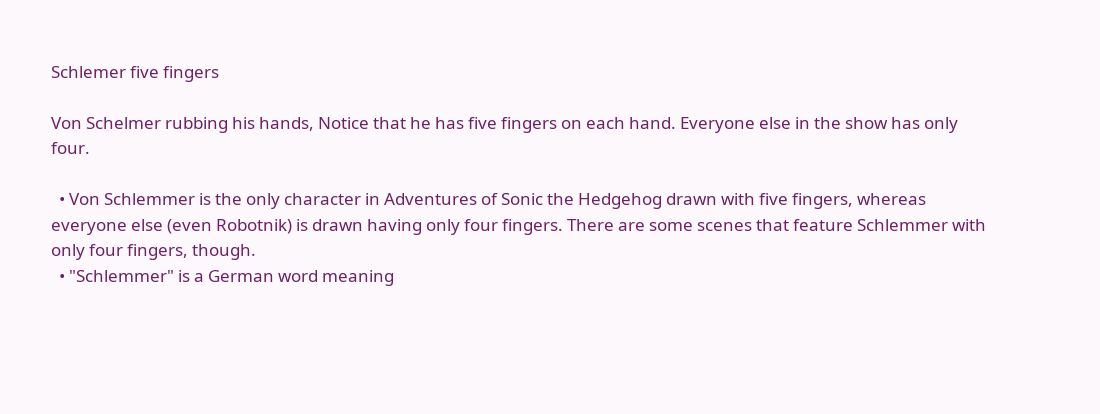Schlemer five fingers

Von Schelmer rubbing his hands, Notice that he has five fingers on each hand. Everyone else in the show has only four.

  • Von Schlemmer is the only character in Adventures of Sonic the Hedgehog drawn with five fingers, whereas everyone else (even Robotnik) is drawn having only four fingers. There are some scenes that feature Schlemmer with only four fingers, though.
  • "Schlemmer" is a German word meaning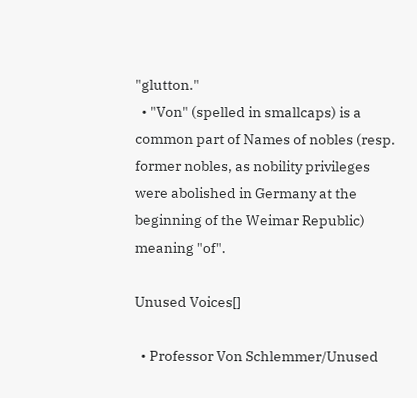"glutton."
  • "Von" (spelled in smallcaps) is a common part of Names of nobles (resp. former nobles, as nobility privileges were abolished in Germany at the beginning of the Weimar Republic) meaning "of".

Unused Voices[]

  • Professor Von Schlemmer/Unused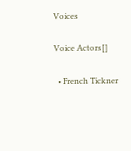Voices

Voice Actors[]

  • French Tickner